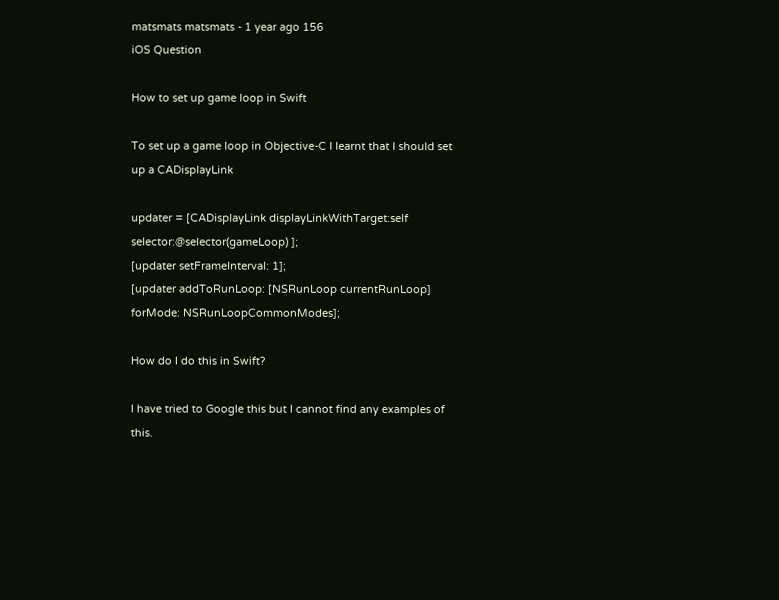matsmats matsmats - 1 year ago 156
iOS Question

How to set up game loop in Swift

To set up a game loop in Objective-C I learnt that I should set up a CADisplayLink

updater = [CADisplayLink displayLinkWithTarget:self selector:@selector(gameLoop) ];
[updater setFrameInterval: 1];
[updater addToRunLoop: [NSRunLoop currentRunLoop] forMode: NSRunLoopCommonModes];

How do I do this in Swift?

I have tried to Google this but I cannot find any examples of this.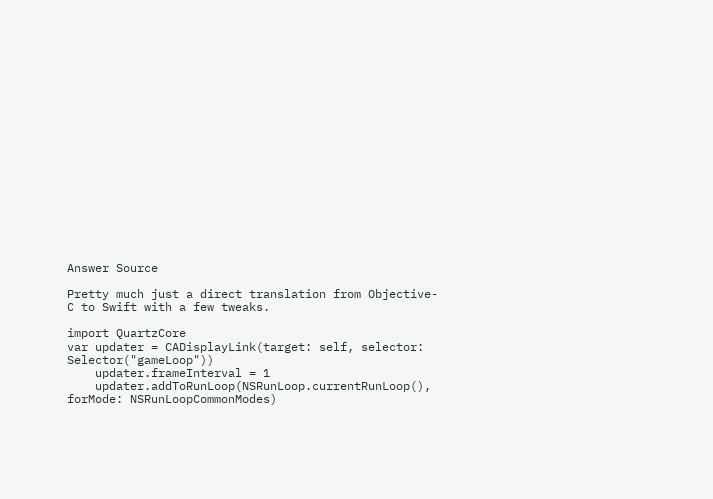Answer Source

Pretty much just a direct translation from Objective-C to Swift with a few tweaks.

import QuartzCore
var updater = CADisplayLink(target: self, selector: Selector("gameLoop"))
    updater.frameInterval = 1
    updater.addToRunLoop(NSRunLoop.currentRunLoop(), forMode: NSRunLoopCommonModes)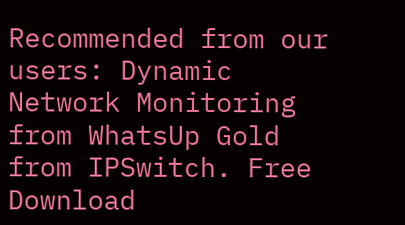Recommended from our users: Dynamic Network Monitoring from WhatsUp Gold from IPSwitch. Free Download